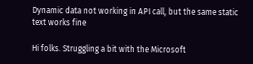Dynamic data not working in API call, but the same static text works fine

Hi folks. Struggling a bit with the Microsoft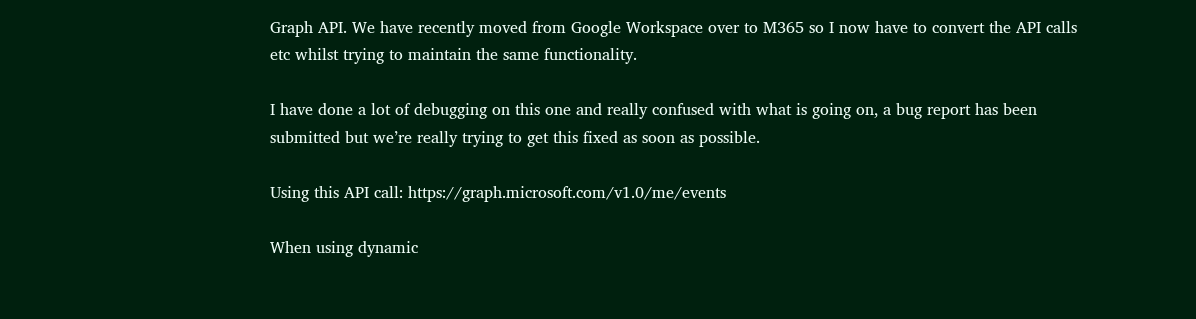Graph API. We have recently moved from Google Workspace over to M365 so I now have to convert the API calls etc whilst trying to maintain the same functionality.

I have done a lot of debugging on this one and really confused with what is going on, a bug report has been submitted but we’re really trying to get this fixed as soon as possible.

Using this API call: https://graph.microsoft.com/v1.0/me/events

When using dynamic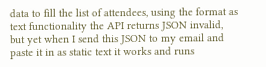data to fill the list of attendees, using the format as text functionality the API returns JSON invalid, but yet when I send this JSON to my email and paste it in as static text it works and runs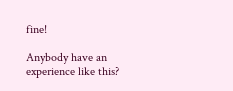fine!

Anybody have an experience like this?